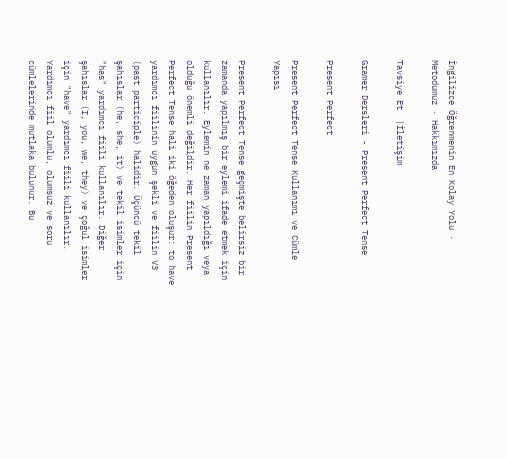İngilizce Öğrenmenin En Kolay Yolu · Metodumuz · Hakkımızda

Tavsiye Et  |İletişim

Gramer Dersleri - Present Perfect Tense

Present Perfect

Present Perfect Tense Kullanımı ve Cümle Yapısı

Present Perfect Tense geçmişte belirsiz bir zamanda yapılmış bir eylemi ifade etmek için kullanılır. Eylemin ne zaman yapıldığı veya olduğu önemli değildir. Her fiilin Present Perfect Tense hali iki öğeden oluşur: to have yardımcı fiilinin uygun şekli ve fiilin V3 (past participle) halidir. Üçüncü tekil şahıslar (he, she, it) ve tekil isimler için "has" yardımcı fiili kullanılır. Diğer şahıslar (I, you, we, they) ve çoğul isimler için "have" yardımcı fiili kullanılır. Yardımcı fiil olumlu, olumsuz ve soru cümlelerinde mutlaka bulunur. Bu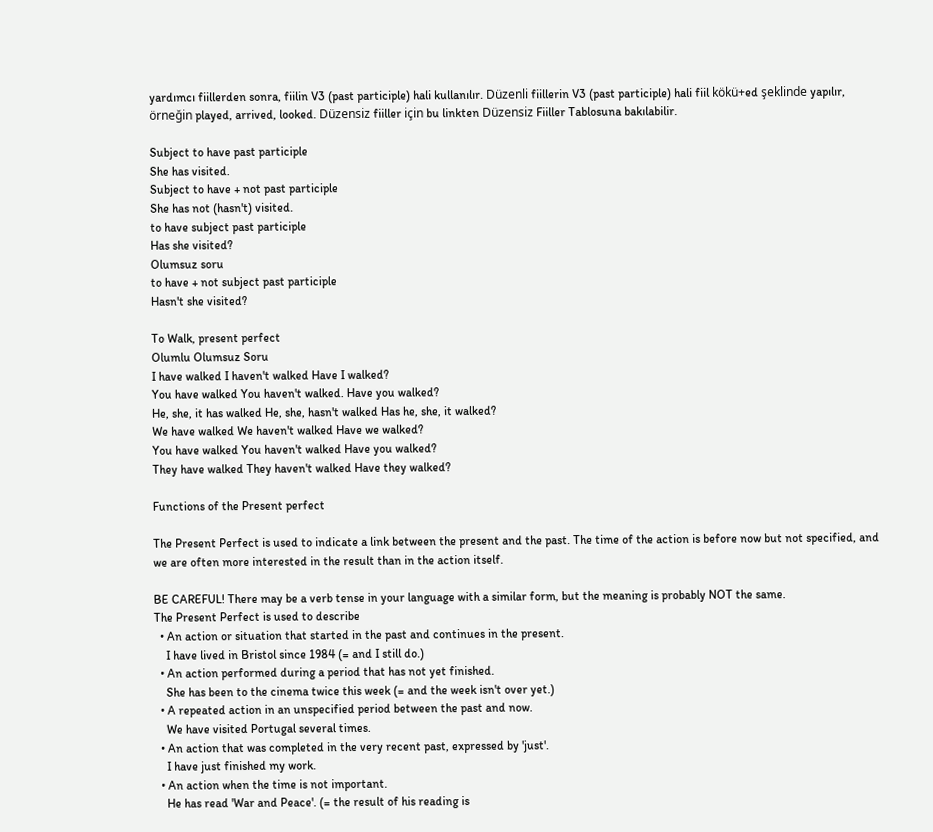yardımcı fiillerden sonra, fiilin V3 (past participle) hali kullanılır. Düzenli fiillerin V3 (past participle) hali fiil kökü+ed şeklinde yapılır, örneğin played, arrived, looked. Düzensiz fiiller için bu linkten Düzensiz Fiiller Tablosuna bakılabilir.

Subject to have past participle
She has visited.
Subject to have + not past participle
She has not (hasn't) visited.
to have subject past participle
Has she visited?
Olumsuz soru
to have + not subject past participle
Hasn't she visited?

To Walk, present perfect
Olumlu Olumsuz Soru
I have walked I haven't walked Have I walked?
You have walked You haven't walked. Have you walked?
He, she, it has walked He, she, hasn't walked Has he, she, it walked?
We have walked We haven't walked Have we walked?
You have walked You haven't walked Have you walked?
They have walked They haven't walked Have they walked?

Functions of the Present perfect

The Present Perfect is used to indicate a link between the present and the past. The time of the action is before now but not specified, and we are often more interested in the result than in the action itself.

BE CAREFUL! There may be a verb tense in your language with a similar form, but the meaning is probably NOT the same.
The Present Perfect is used to describe
  • An action or situation that started in the past and continues in the present.
    I have lived in Bristol since 1984 (= and I still do.)
  • An action performed during a period that has not yet finished.
    She has been to the cinema twice this week (= and the week isn't over yet.)
  • A repeated action in an unspecified period between the past and now.
    We have visited Portugal several times.
  • An action that was completed in the very recent past, expressed by 'just'.
    I have just finished my work.
  • An action when the time is not important.
    He has read 'War and Peace'. (= the result of his reading is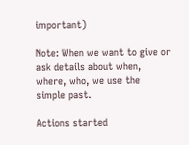important)

Note: When we want to give or ask details about when, where, who, we use the simple past.

Actions started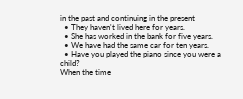in the past and continuing in the present
  • They haven't lived here for years.
  • She has worked in the bank for five years.
  • We have had the same car for ten years.
  • Have you played the piano since you were a child?
When the time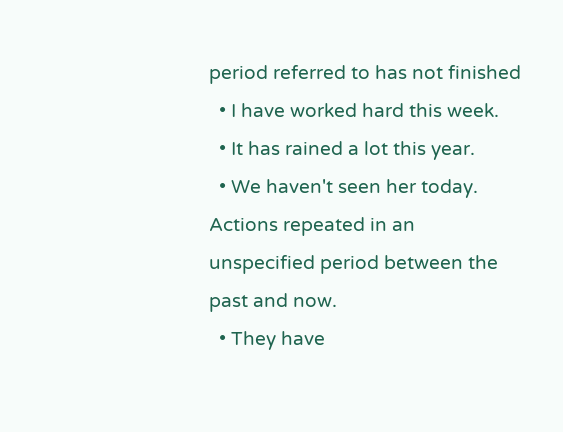period referred to has not finished
  • I have worked hard this week.
  • It has rained a lot this year.
  • We haven't seen her today.
Actions repeated in an unspecified period between the past and now.
  • They have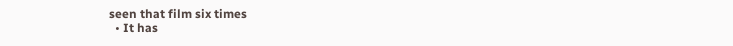seen that film six times
  • It has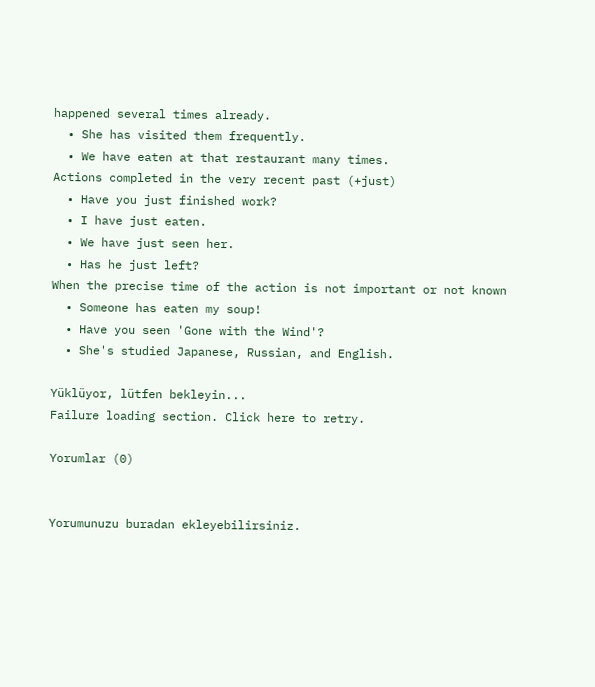happened several times already.
  • She has visited them frequently.
  • We have eaten at that restaurant many times.
Actions completed in the very recent past (+just)
  • Have you just finished work?
  • I have just eaten.
  • We have just seen her.
  • Has he just left?
When the precise time of the action is not important or not known
  • Someone has eaten my soup!
  • Have you seen 'Gone with the Wind'?
  • She's studied Japanese, Russian, and English.

Yüklüyor, lütfen bekleyin...
Failure loading section. Click here to retry.

Yorumlar (0)


Yorumunuzu buradan ekleyebilirsiniz.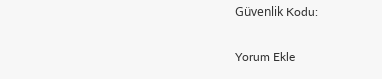Güvenlik Kodu:

Yorum Ekle